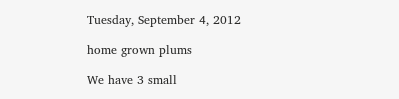Tuesday, September 4, 2012

home grown plums

We have 3 small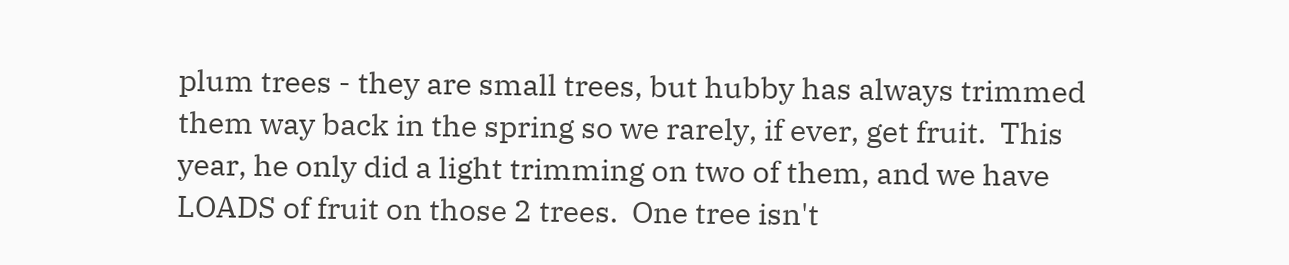plum trees - they are small trees, but hubby has always trimmed them way back in the spring so we rarely, if ever, get fruit.  This year, he only did a light trimming on two of them, and we have LOADS of fruit on those 2 trees.  One tree isn't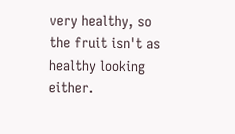very healthy, so the fruit isn't as healthy looking either.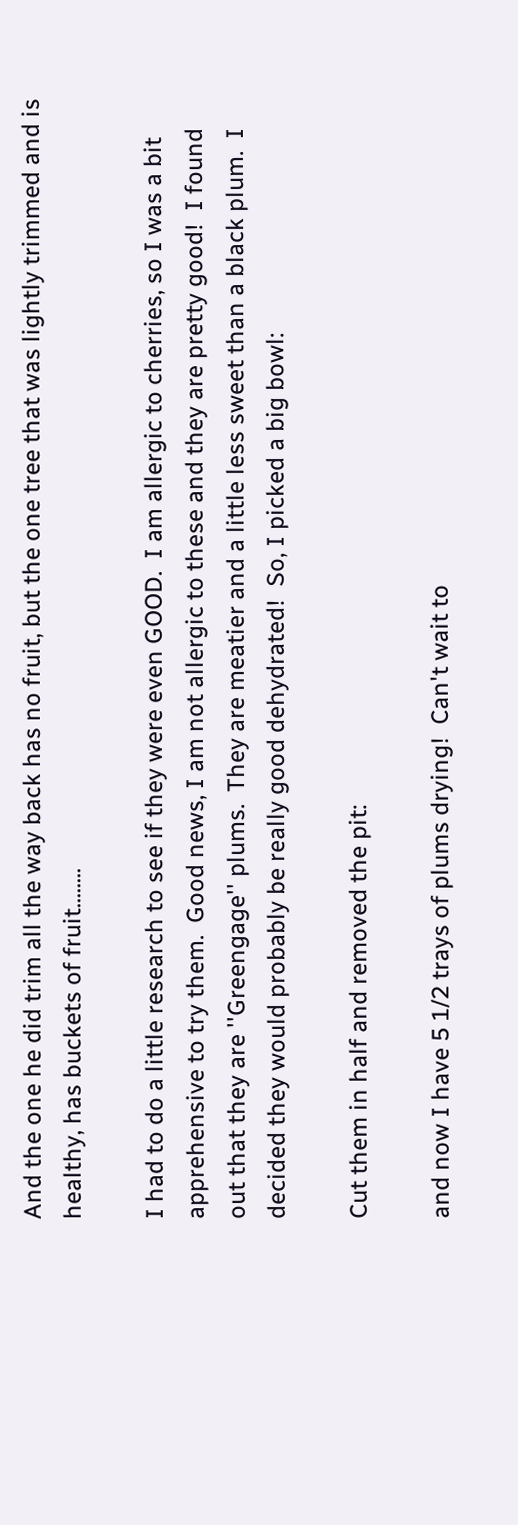And the one he did trim all the way back has no fruit, but the one tree that was lightly trimmed and is healthy, has buckets of fruit........

I had to do a little research to see if they were even GOOD.  I am allergic to cherries, so I was a bit apprehensive to try them.  Good news, I am not allergic to these and they are pretty good!  I found out that they are ''Greengage'' plums.  They are meatier and a little less sweet than a black plum.  I decided they would probably be really good dehydrated!  So, I picked a big bowl:

Cut them in half and removed the pit:

and now I have 5 1/2 trays of plums drying!  Can't wait to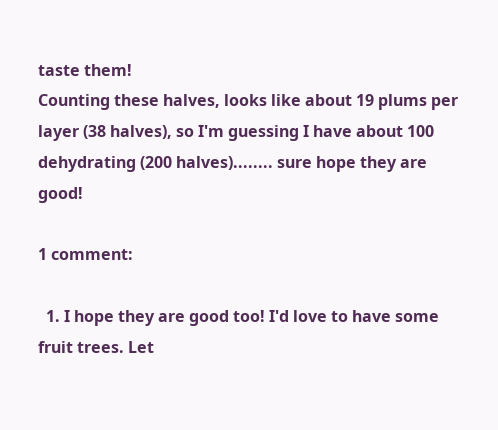taste them!
Counting these halves, looks like about 19 plums per layer (38 halves), so I'm guessing I have about 100 dehydrating (200 halves)........ sure hope they are good!

1 comment:

  1. I hope they are good too! I'd love to have some fruit trees. Let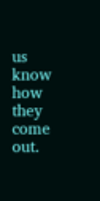us know how they come out.